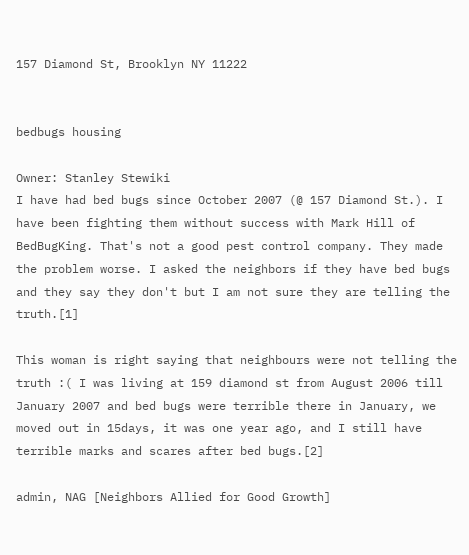157 Diamond St, Brooklyn NY 11222


bedbugs housing

Owner: Stanley Stewiki
I have had bed bugs since October 2007 (@ 157 Diamond St.). I have been fighting them without success with Mark Hill of BedBugKing. That's not a good pest control company. They made the problem worse. I asked the neighbors if they have bed bugs and they say they don't but I am not sure they are telling the truth.[1]

This woman is right saying that neighbours were not telling the truth :( I was living at 159 diamond st from August 2006 till January 2007 and bed bugs were terrible there in January, we moved out in 15days, it was one year ago, and I still have terrible marks and scares after bed bugs.[2]

admin, NAG [Neighbors Allied for Good Growth]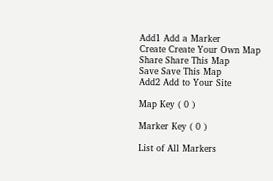Add1 Add a Marker
Create Create Your Own Map
Share Share This Map
Save Save This Map
Add2 Add to Your Site

Map Key ( 0 )

Marker Key ( 0 )

List of All Markers